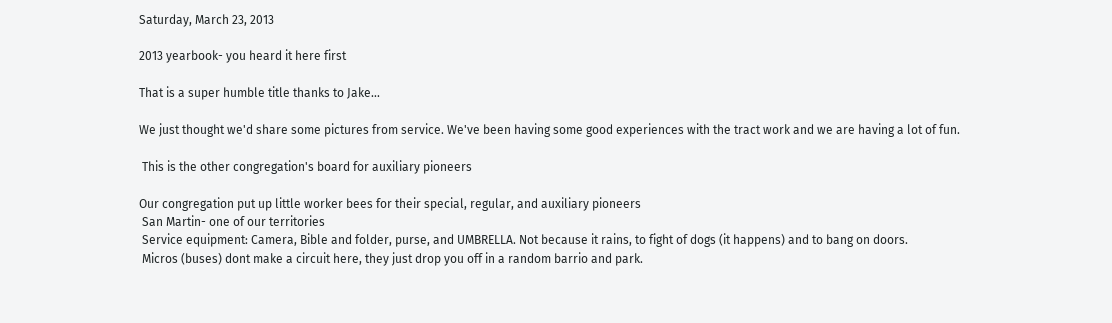Saturday, March 23, 2013

2013 yearbook- you heard it here first

That is a super humble title thanks to Jake...

We just thought we'd share some pictures from service. We've been having some good experiences with the tract work and we are having a lot of fun.

 This is the other congregation's board for auxiliary pioneers

Our congregation put up little worker bees for their special, regular, and auxiliary pioneers
 San Martin- one of our territories
 Service equipment: Camera, Bible and folder, purse, and UMBRELLA. Not because it rains, to fight of dogs (it happens) and to bang on doors.
 Micros (buses) dont make a circuit here, they just drop you off in a random barrio and park.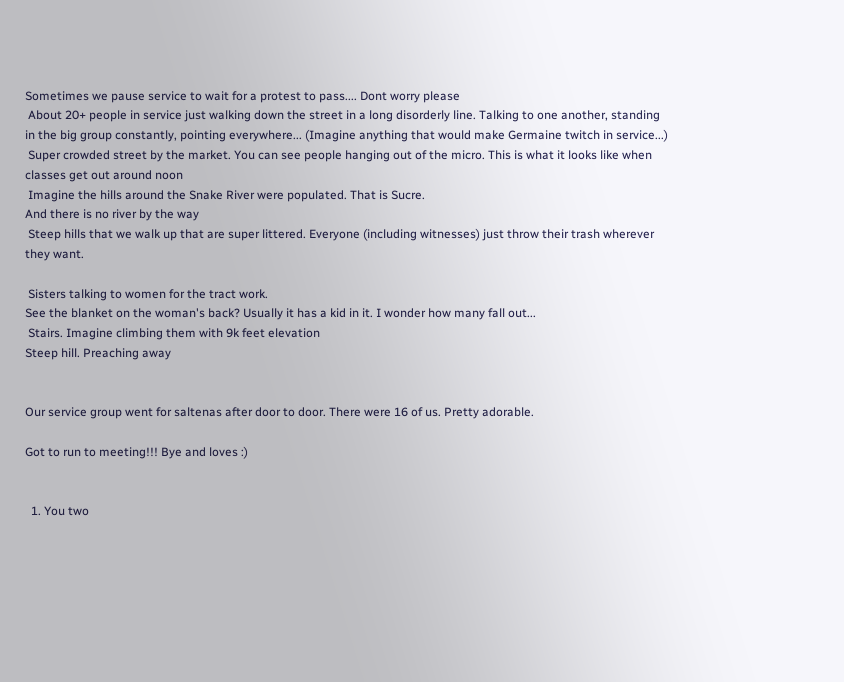Sometimes we pause service to wait for a protest to pass.... Dont worry please
 About 20+ people in service just walking down the street in a long disorderly line. Talking to one another, standing in the big group constantly, pointing everywhere... (Imagine anything that would make Germaine twitch in service...)
 Super crowded street by the market. You can see people hanging out of the micro. This is what it looks like when classes get out around noon
 Imagine the hills around the Snake River were populated. That is Sucre.
And there is no river by the way
 Steep hills that we walk up that are super littered. Everyone (including witnesses) just throw their trash wherever they want.

 Sisters talking to women for the tract work.
See the blanket on the woman's back? Usually it has a kid in it. I wonder how many fall out...
 Stairs. Imagine climbing them with 9k feet elevation
Steep hill. Preaching away


Our service group went for saltenas after door to door. There were 16 of us. Pretty adorable.

Got to run to meeting!!! Bye and loves :)


  1. You two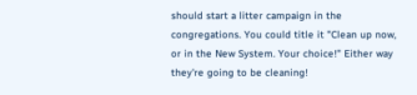should start a litter campaign in the congregations. You could title it "Clean up now, or in the New System. Your choice!" Either way they're going to be cleaning!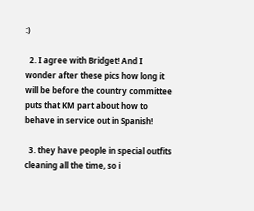:)

  2. I agree with Bridget! And I wonder after these pics how long it will be before the country committee puts that KM part about how to behave in service out in Spanish!

  3. they have people in special outfits cleaning all the time, so i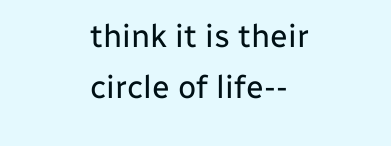think it is their circle of life--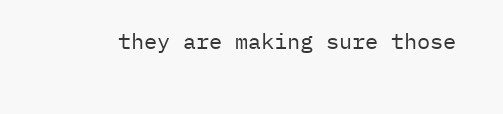they are making sure those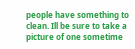people have something to clean. Ill be sure to take a picture of one sometime